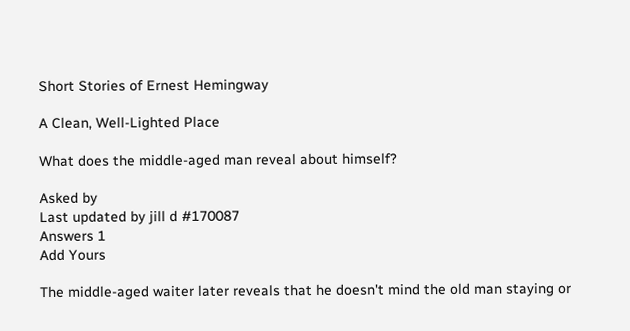Short Stories of Ernest Hemingway

A Clean, Well-Lighted Place

What does the middle-aged man reveal about himself?

Asked by
Last updated by jill d #170087
Answers 1
Add Yours

The middle-aged waiter later reveals that he doesn't mind the old man staying or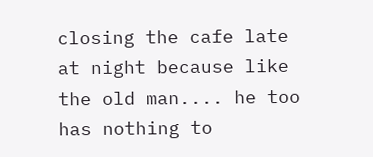closing the cafe late at night because like the old man.... he too has nothing to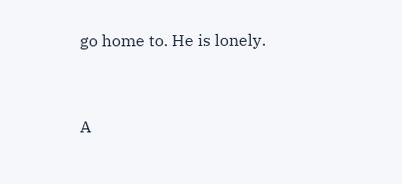go home to. He is lonely.


A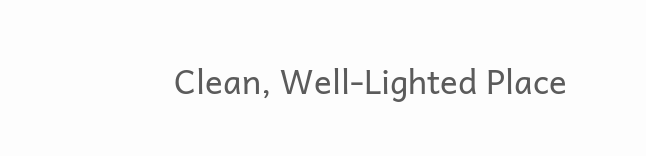Clean, Well-Lighted Place